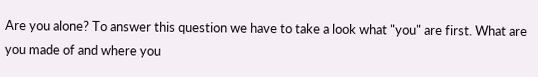Are you alone? To answer this question we have to take a look what "you" are first. What are you made of and where you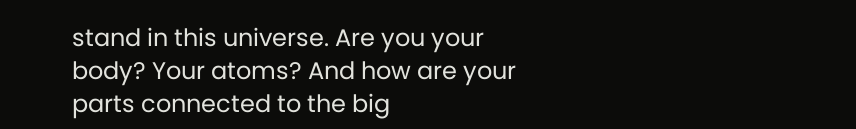stand in this universe. Are you your body? Your atoms? And how are your parts connected to the big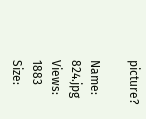picture?

Name:  824.jpg
Views: 1883
Size: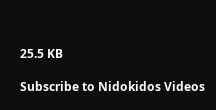25.5 KB

Subscribe to Nidokidos Videos